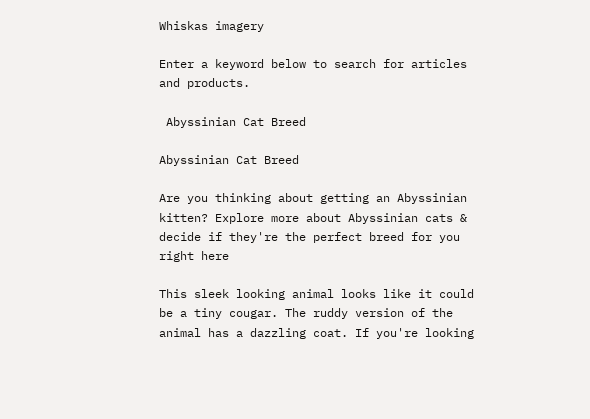Whiskas imagery

Enter a keyword below to search for articles and products.

 Abyssinian Cat Breed

Abyssinian Cat Breed

Are you thinking about getting an Abyssinian kitten? Explore more about Abyssinian cats & decide if they're the perfect breed for you right here

This sleek looking animal looks like it could be a tiny cougar. The ruddy version of the animal has a dazzling coat. If you're looking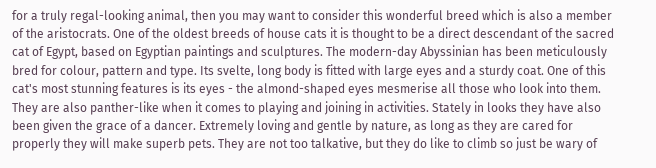for a truly regal-looking animal, then you may want to consider this wonderful breed which is also a member of the aristocrats. One of the oldest breeds of house cats it is thought to be a direct descendant of the sacred cat of Egypt, based on Egyptian paintings and sculptures. The modern-day Abyssinian has been meticulously bred for colour, pattern and type. Its svelte, long body is fitted with large eyes and a sturdy coat. One of this cat's most stunning features is its eyes - the almond-shaped eyes mesmerise all those who look into them. They are also panther-like when it comes to playing and joining in activities. Stately in looks they have also been given the grace of a dancer. Extremely loving and gentle by nature, as long as they are cared for properly they will make superb pets. They are not too talkative, but they do like to climb so just be wary of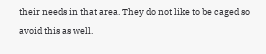their needs in that area. They do not like to be caged so avoid this as well.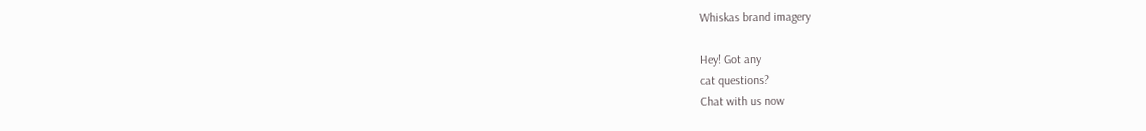Whiskas brand imagery

Hey! Got any
cat questions?
Chat with us now